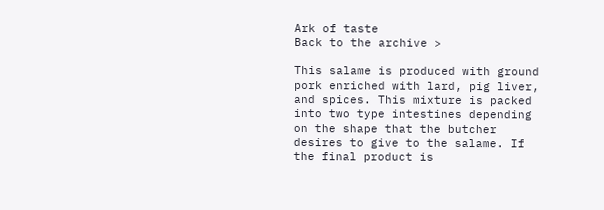Ark of taste
Back to the archive >

This salame is produced with ground pork enriched with lard, pig liver, and spices. This mixture is packed into two type intestines depending on the shape that the butcher desires to give to the salame. If the final product is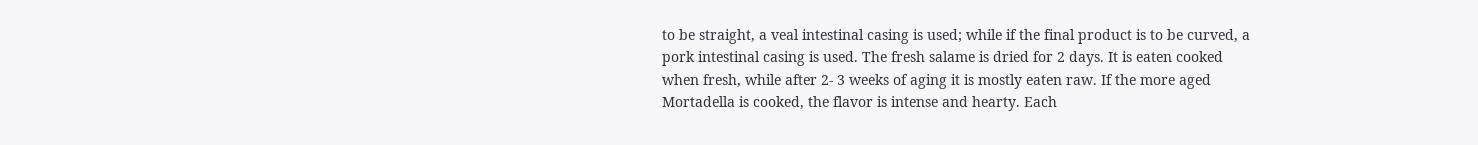to be straight, a veal intestinal casing is used; while if the final product is to be curved, a pork intestinal casing is used. The fresh salame is dried for 2 days. It is eaten cooked when fresh, while after 2- 3 weeks of aging it is mostly eaten raw. If the more aged Mortadella is cooked, the flavor is intense and hearty. Each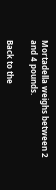Mortadella weighs between 2 and 4 pounds.

Back to the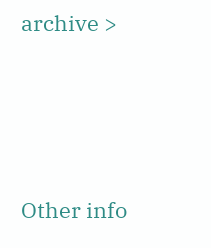archive >




Other info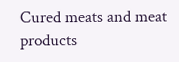Cured meats and meat products